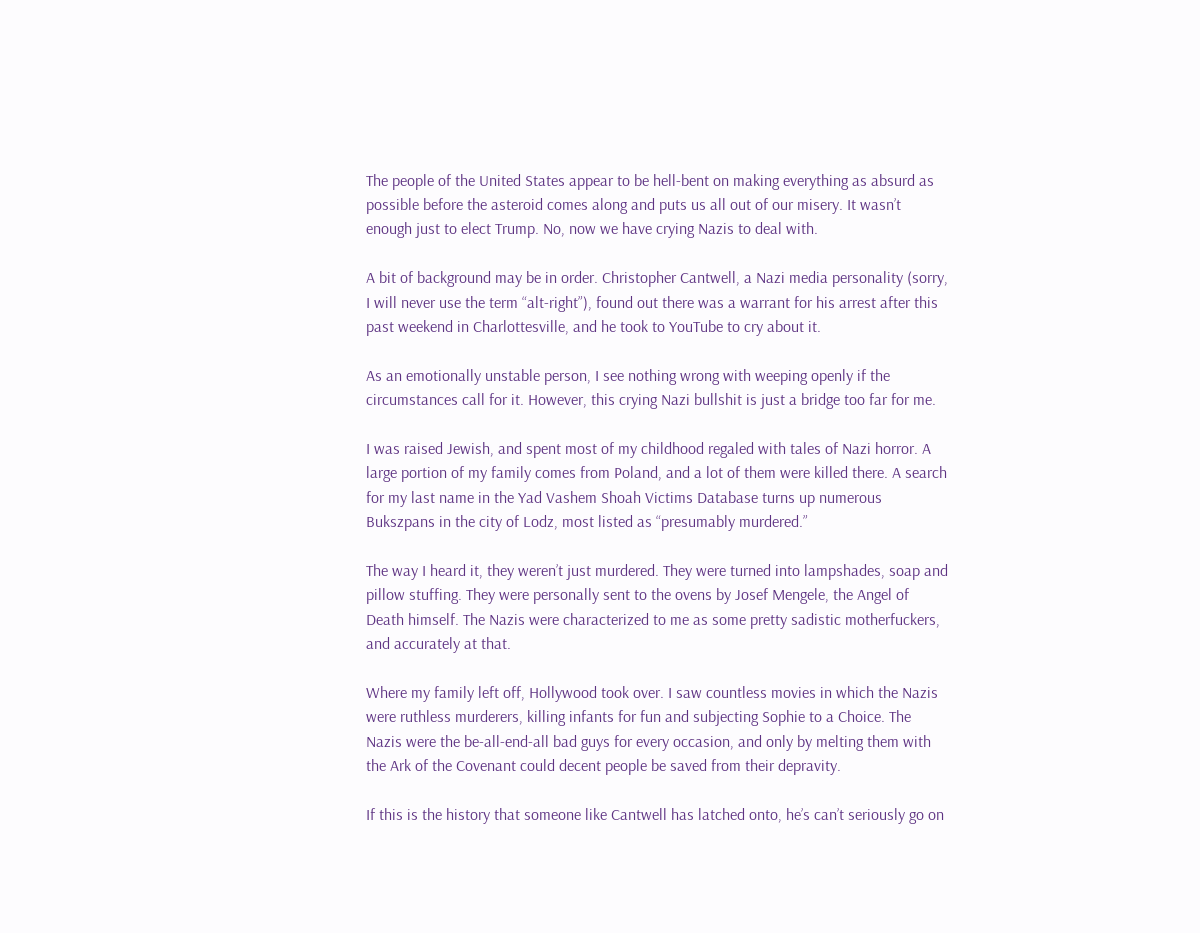The people of the United States appear to be hell-bent on making everything as absurd as possible before the asteroid comes along and puts us all out of our misery. It wasn’t enough just to elect Trump. No, now we have crying Nazis to deal with.

A bit of background may be in order. Christopher Cantwell, a Nazi media personality (sorry, I will never use the term “alt-right”), found out there was a warrant for his arrest after this past weekend in Charlottesville, and he took to YouTube to cry about it.

As an emotionally unstable person, I see nothing wrong with weeping openly if the circumstances call for it. However, this crying Nazi bullshit is just a bridge too far for me.

I was raised Jewish, and spent most of my childhood regaled with tales of Nazi horror. A large portion of my family comes from Poland, and a lot of them were killed there. A search for my last name in the Yad Vashem Shoah Victims Database turns up numerous Bukszpans in the city of Lodz, most listed as “presumably murdered.”

The way I heard it, they weren’t just murdered. They were turned into lampshades, soap and pillow stuffing. They were personally sent to the ovens by Josef Mengele, the Angel of Death himself. The Nazis were characterized to me as some pretty sadistic motherfuckers, and accurately at that.

Where my family left off, Hollywood took over. I saw countless movies in which the Nazis were ruthless murderers, killing infants for fun and subjecting Sophie to a Choice. The Nazis were the be-all-end-all bad guys for every occasion, and only by melting them with the Ark of the Covenant could decent people be saved from their depravity.

If this is the history that someone like Cantwell has latched onto, he’s can’t seriously go on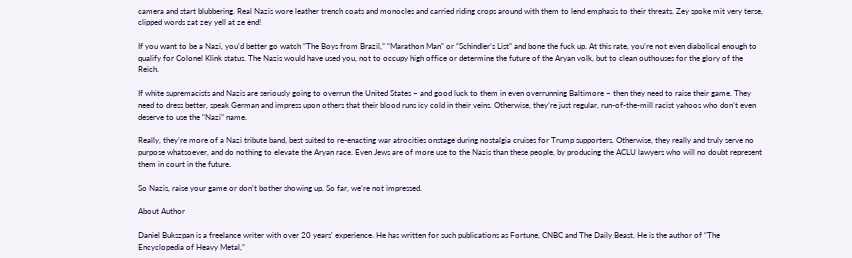camera and start blubbering. Real Nazis wore leather trench coats and monocles and carried riding crops around with them to lend emphasis to their threats. Zey spoke mit very terse, clipped words zat zey yell at ze end!

If you want to be a Nazi, you’d better go watch “The Boys from Brazil,” “Marathon Man” or “Schindler’s List” and bone the fuck up. At this rate, you’re not even diabolical enough to qualify for Colonel Klink status. The Nazis would have used you, not to occupy high office or determine the future of the Aryan volk, but to clean outhouses for the glory of the Reich.

If white supremacists and Nazis are seriously going to overrun the United States – and good luck to them in even overrunning Baltimore – then they need to raise their game. They need to dress better, speak German and impress upon others that their blood runs icy cold in their veins. Otherwise, they’re just regular, run-of-the-mill racist yahoos who don’t even deserve to use the “Nazi” name.

Really, they’re more of a Nazi tribute band, best suited to re-enacting war atrocities onstage during nostalgia cruises for Trump supporters. Otherwise, they really and truly serve no purpose whatsoever, and do nothing to elevate the Aryan race. Even Jews are of more use to the Nazis than these people, by producing the ACLU lawyers who will no doubt represent them in court in the future.

So Nazis, raise your game or don’t bother showing up. So far, we’re not impressed.

About Author

Daniel Bukszpan is a freelance writer with over 20 years' experience. He has written for such publications as Fortune, CNBC and The Daily Beast. He is the author of “The Encyclopedia of Heavy Metal,”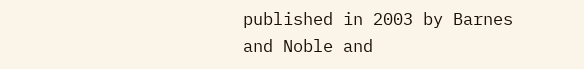published in 2003 by Barnes and Noble and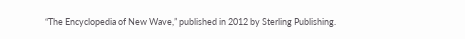“The Encyclopedia of New Wave,” published in 2012 by Sterling Publishing.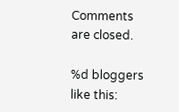Comments are closed.

%d bloggers like this: